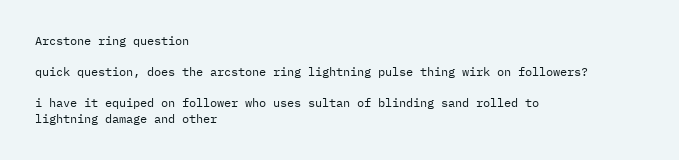Arcstone ring question

quick question, does the arcstone ring lightning pulse thing wirk on followers?

i have it equiped on follower who uses sultan of blinding sand rolled to lightning damage and other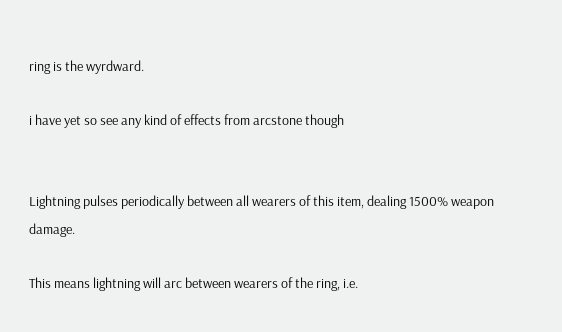ring is the wyrdward.

i have yet so see any kind of effects from arcstone though


Lightning pulses periodically between all wearers of this item, dealing 1500% weapon damage.

This means lightning will arc between wearers of the ring, i.e.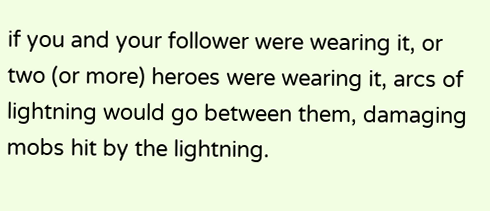if you and your follower were wearing it, or two (or more) heroes were wearing it, arcs of lightning would go between them, damaging mobs hit by the lightning.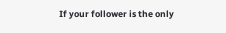If your follower is the only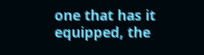one that has it equipped, the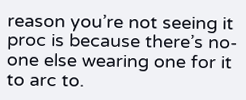reason you’re not seeing it proc is because there’s no-one else wearing one for it to arc to.